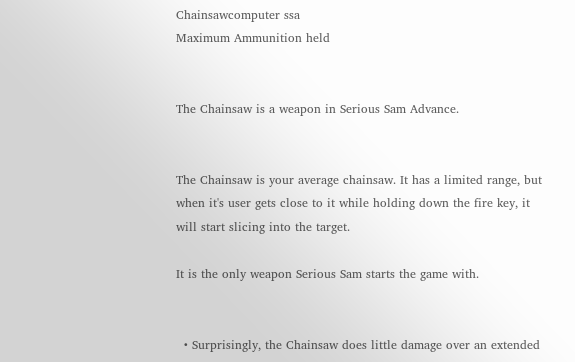Chainsawcomputer ssa
Maximum Ammunition held


The Chainsaw is a weapon in Serious Sam Advance.


The Chainsaw is your average chainsaw. It has a limited range, but when it's user gets close to it while holding down the fire key, it will start slicing into the target.

It is the only weapon Serious Sam starts the game with.


  • Surprisingly, the Chainsaw does little damage over an extended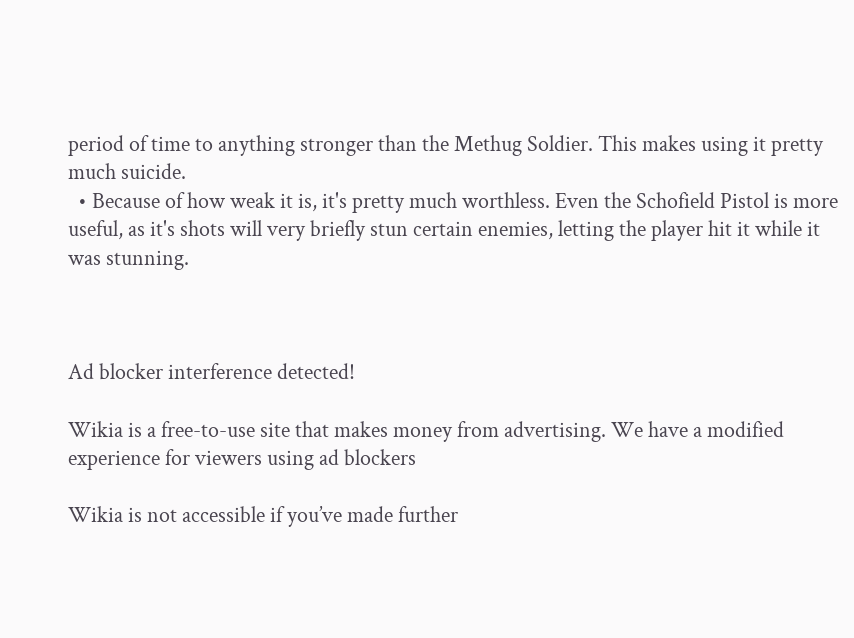period of time to anything stronger than the Methug Soldier. This makes using it pretty much suicide.
  • Because of how weak it is, it's pretty much worthless. Even the Schofield Pistol is more useful, as it's shots will very briefly stun certain enemies, letting the player hit it while it was stunning.



Ad blocker interference detected!

Wikia is a free-to-use site that makes money from advertising. We have a modified experience for viewers using ad blockers

Wikia is not accessible if you’ve made further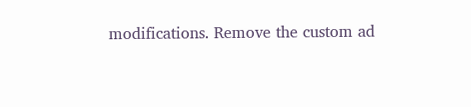modifications. Remove the custom ad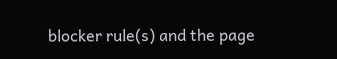blocker rule(s) and the page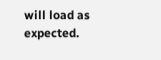will load as expected.